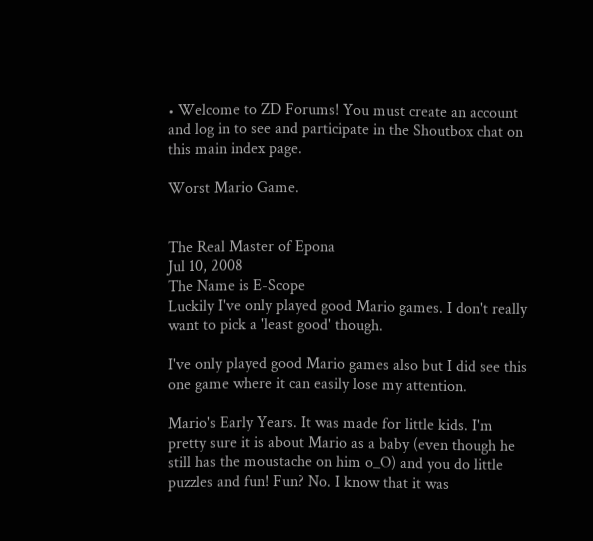• Welcome to ZD Forums! You must create an account and log in to see and participate in the Shoutbox chat on this main index page.

Worst Mario Game.


The Real Master of Epona
Jul 10, 2008
The Name is E-Scope
Luckily I've only played good Mario games. I don't really want to pick a 'least good' though.

I've only played good Mario games also but I did see this one game where it can easily lose my attention.

Mario's Early Years. It was made for little kids. I'm pretty sure it is about Mario as a baby (even though he still has the moustache on him o_O) and you do little puzzles and fun! Fun? No. I know that it was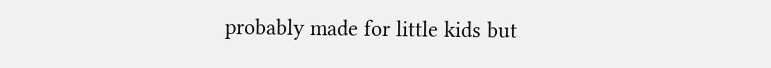probably made for little kids but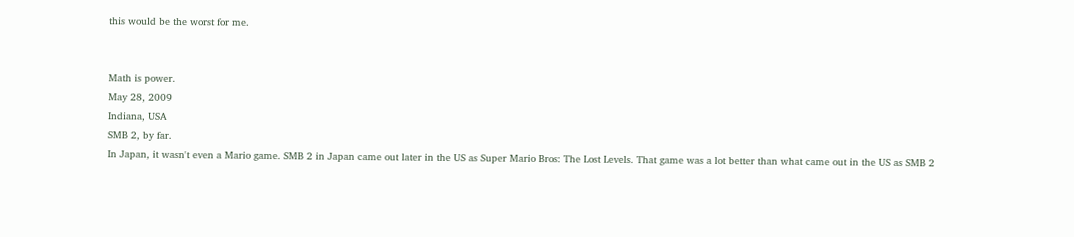this would be the worst for me.


Math is power.
May 28, 2009
Indiana, USA
SMB 2, by far.
In Japan, it wasn't even a Mario game. SMB 2 in Japan came out later in the US as Super Mario Bros: The Lost Levels. That game was a lot better than what came out in the US as SMB 2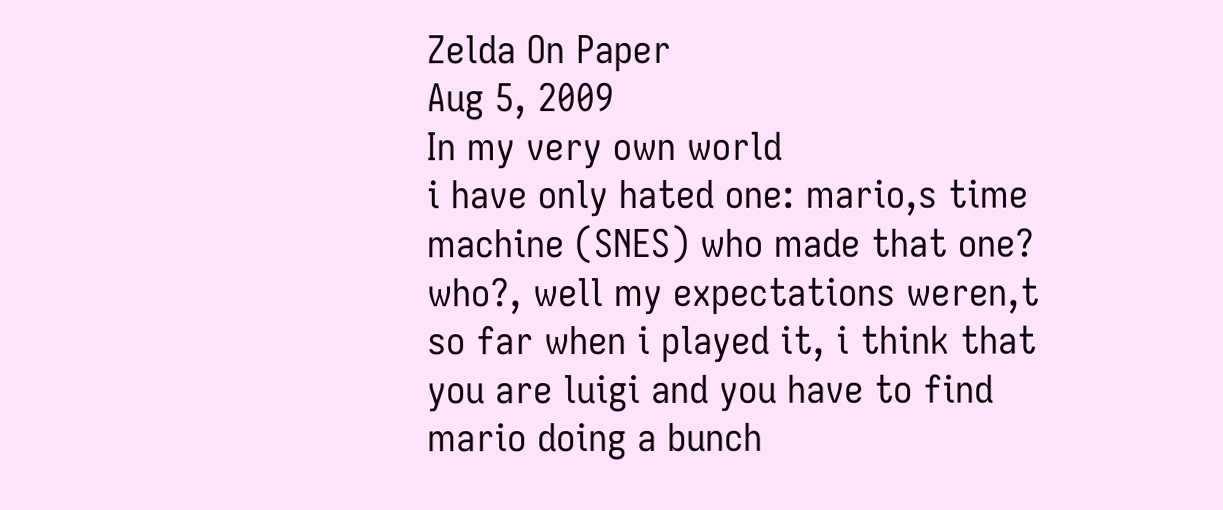Zelda On Paper
Aug 5, 2009
In my very own world
i have only hated one: mario,s time machine (SNES) who made that one? who?, well my expectations weren,t so far when i played it, i think that you are luigi and you have to find mario doing a bunch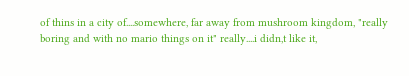of thins in a city of....somewhere, far away from mushroom kingdom, "really boring and with no mario things on it" really....i didn,t like it,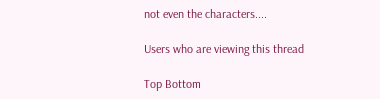not even the characters....

Users who are viewing this thread

Top Bottom